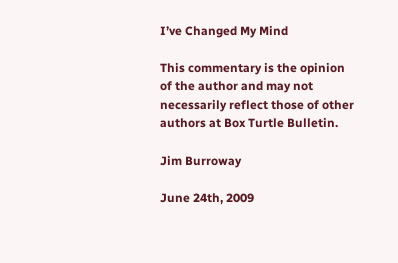I’ve Changed My Mind

This commentary is the opinion of the author and may not necessarily reflect those of other authors at Box Turtle Bulletin.

Jim Burroway

June 24th, 2009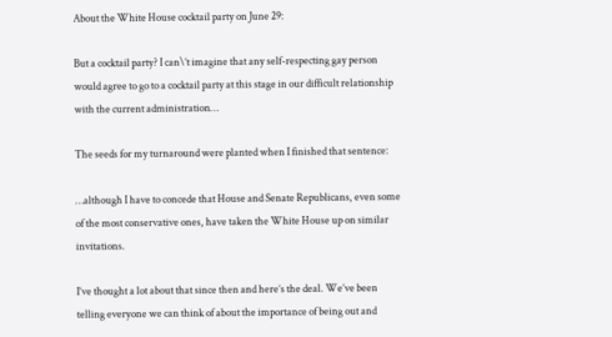About the White House cocktail party on June 29:

But a cocktail party? I can\’t imagine that any self-respecting gay person would agree to go to a cocktail party at this stage in our difficult relationship with the current administration…

The seeds for my turnaround were planted when I finished that sentence:

…although I have to concede that House and Senate Republicans, even some of the most conservative ones, have taken the White House up on similar invitations.

I’ve thought a lot about that since then and here’s the deal. We’ve been telling everyone we can think of about the importance of being out and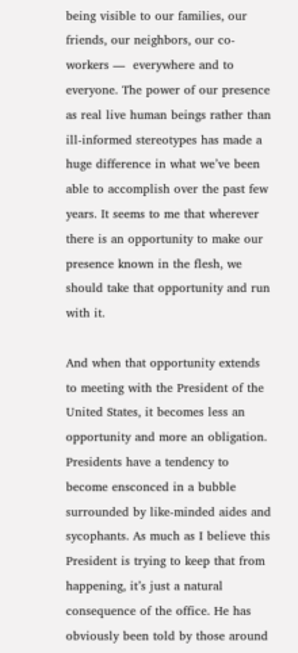being visible to our families, our friends, our neighbors, our co-workers —  everywhere and to everyone. The power of our presence as real live human beings rather than ill-informed stereotypes has made a huge difference in what we’ve been able to accomplish over the past few years. It seems to me that wherever there is an opportunity to make our presence known in the flesh, we should take that opportunity and run with it.

And when that opportunity extends to meeting with the President of the United States, it becomes less an opportunity and more an obligation. Presidents have a tendency to become ensconced in a bubble surrounded by like-minded aides and sycophants. As much as I believe this President is trying to keep that from happening, it’s just a natural consequence of the office. He has obviously been told by those around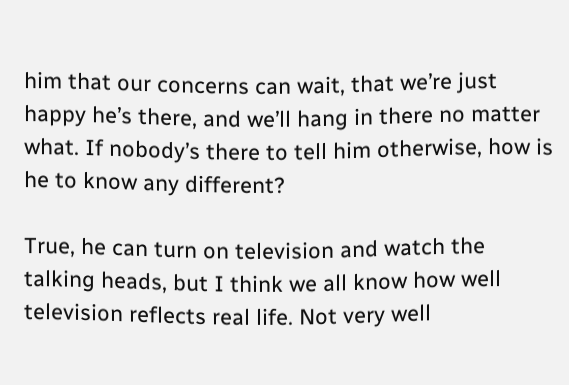him that our concerns can wait, that we’re just happy he’s there, and we’ll hang in there no matter what. If nobody’s there to tell him otherwise, how is he to know any different?

True, he can turn on television and watch the talking heads, but I think we all know how well television reflects real life. Not very well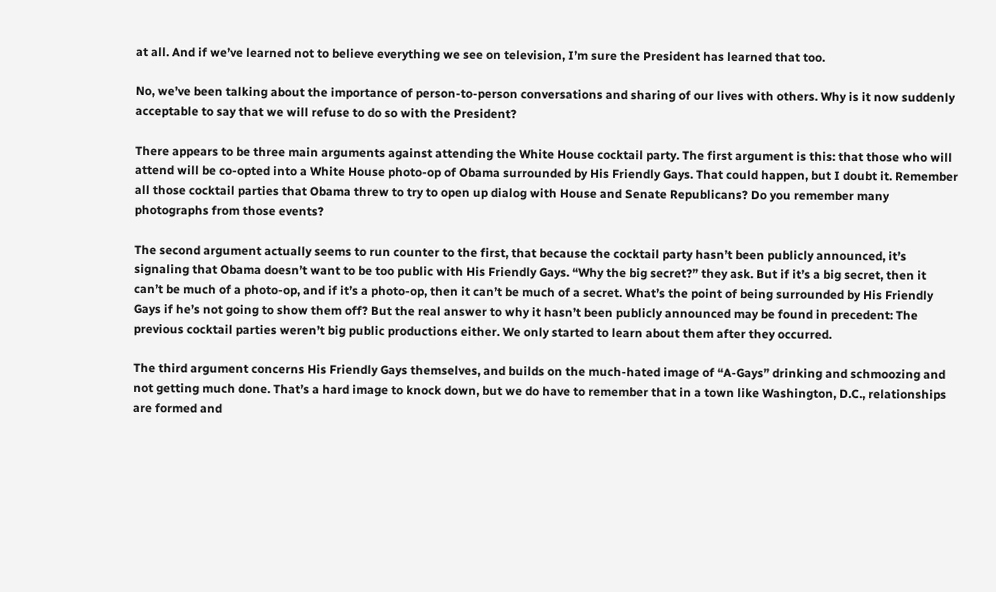at all. And if we’ve learned not to believe everything we see on television, I’m sure the President has learned that too.

No, we’ve been talking about the importance of person-to-person conversations and sharing of our lives with others. Why is it now suddenly acceptable to say that we will refuse to do so with the President?

There appears to be three main arguments against attending the White House cocktail party. The first argument is this: that those who will attend will be co-opted into a White House photo-op of Obama surrounded by His Friendly Gays. That could happen, but I doubt it. Remember all those cocktail parties that Obama threw to try to open up dialog with House and Senate Republicans? Do you remember many photographs from those events?

The second argument actually seems to run counter to the first, that because the cocktail party hasn’t been publicly announced, it’s signaling that Obama doesn’t want to be too public with His Friendly Gays. “Why the big secret?” they ask. But if it’s a big secret, then it can’t be much of a photo-op, and if it’s a photo-op, then it can’t be much of a secret. What’s the point of being surrounded by His Friendly Gays if he’s not going to show them off? But the real answer to why it hasn’t been publicly announced may be found in precedent: The previous cocktail parties weren’t big public productions either. We only started to learn about them after they occurred.

The third argument concerns His Friendly Gays themselves, and builds on the much-hated image of “A-Gays” drinking and schmoozing and not getting much done. That’s a hard image to knock down, but we do have to remember that in a town like Washington, D.C., relationships are formed and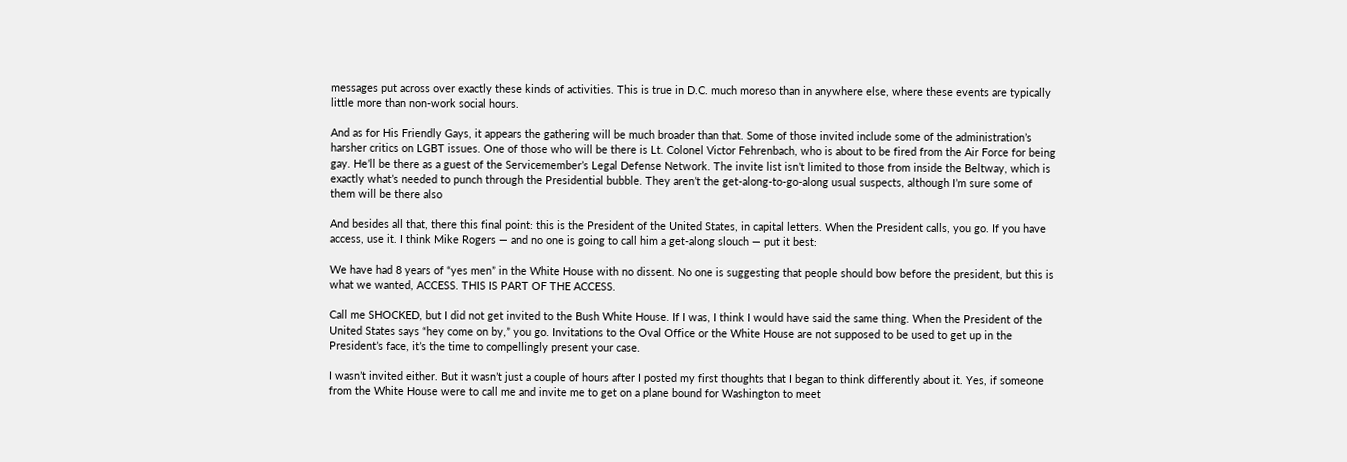messages put across over exactly these kinds of activities. This is true in D.C. much moreso than in anywhere else, where these events are typically little more than non-work social hours.

And as for His Friendly Gays, it appears the gathering will be much broader than that. Some of those invited include some of the administration’s harsher critics on LGBT issues. One of those who will be there is Lt. Colonel Victor Fehrenbach, who is about to be fired from the Air Force for being gay. He’ll be there as a guest of the Servicemember’s Legal Defense Network. The invite list isn’t limited to those from inside the Beltway, which is exactly what’s needed to punch through the Presidential bubble. They aren’t the get-along-to-go-along usual suspects, although I’m sure some of them will be there also

And besides all that, there this final point: this is the President of the United States, in capital letters. When the President calls, you go. If you have access, use it. I think Mike Rogers — and no one is going to call him a get-along slouch — put it best:

We have had 8 years of “yes men” in the White House with no dissent. No one is suggesting that people should bow before the president, but this is what we wanted, ACCESS. THIS IS PART OF THE ACCESS.

Call me SHOCKED, but I did not get invited to the Bush White House. If I was, I think I would have said the same thing. When the President of the United States says “hey come on by,” you go. Invitations to the Oval Office or the White House are not supposed to be used to get up in the President’s face, it’s the time to compellingly present your case.

I wasn’t invited either. But it wasn’t just a couple of hours after I posted my first thoughts that I began to think differently about it. Yes, if someone from the White House were to call me and invite me to get on a plane bound for Washington to meet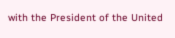with the President of the United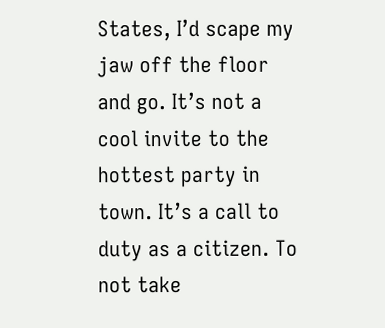States, I’d scape my jaw off the floor and go. It’s not a cool invite to the hottest party in town. It’s a call to duty as a citizen. To not take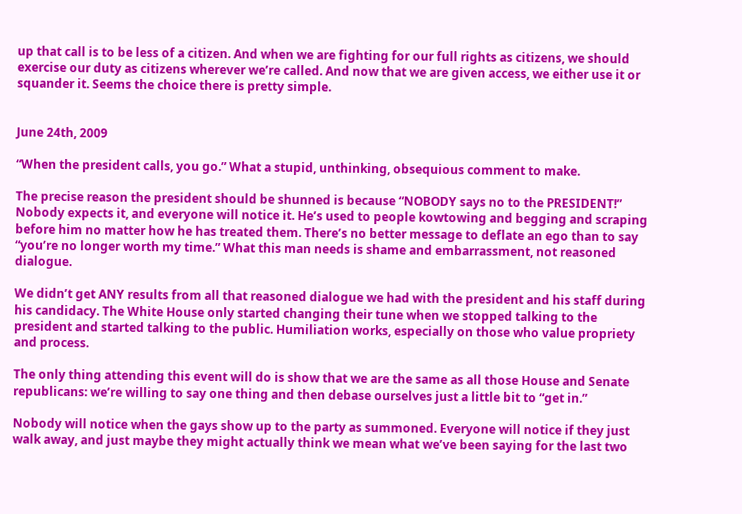up that call is to be less of a citizen. And when we are fighting for our full rights as citizens, we should exercise our duty as citizens wherever we’re called. And now that we are given access, we either use it or squander it. Seems the choice there is pretty simple.


June 24th, 2009

“When the president calls, you go.” What a stupid, unthinking, obsequious comment to make.

The precise reason the president should be shunned is because “NOBODY says no to the PRESIDENT!” Nobody expects it, and everyone will notice it. He’s used to people kowtowing and begging and scraping before him no matter how he has treated them. There’s no better message to deflate an ego than to say “you’re no longer worth my time.” What this man needs is shame and embarrassment, not reasoned dialogue.

We didn’t get ANY results from all that reasoned dialogue we had with the president and his staff during his candidacy. The White House only started changing their tune when we stopped talking to the president and started talking to the public. Humiliation works, especially on those who value propriety and process.

The only thing attending this event will do is show that we are the same as all those House and Senate republicans: we’re willing to say one thing and then debase ourselves just a little bit to “get in.”

Nobody will notice when the gays show up to the party as summoned. Everyone will notice if they just walk away, and just maybe they might actually think we mean what we’ve been saying for the last two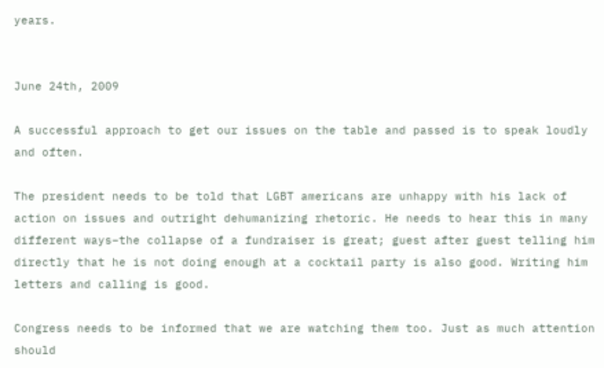years.


June 24th, 2009

A successful approach to get our issues on the table and passed is to speak loudly and often.

The president needs to be told that LGBT americans are unhappy with his lack of action on issues and outright dehumanizing rhetoric. He needs to hear this in many different ways–the collapse of a fundraiser is great; guest after guest telling him directly that he is not doing enough at a cocktail party is also good. Writing him letters and calling is good.

Congress needs to be informed that we are watching them too. Just as much attention should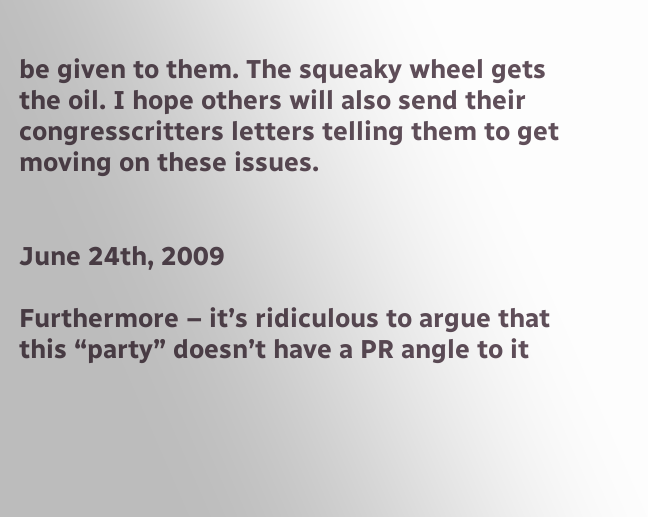be given to them. The squeaky wheel gets the oil. I hope others will also send their congresscritters letters telling them to get moving on these issues.


June 24th, 2009

Furthermore – it’s ridiculous to argue that this “party” doesn’t have a PR angle to it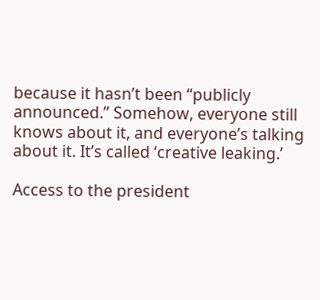because it hasn’t been “publicly announced.” Somehow, everyone still knows about it, and everyone’s talking about it. It’s called ‘creative leaking.’

Access to the president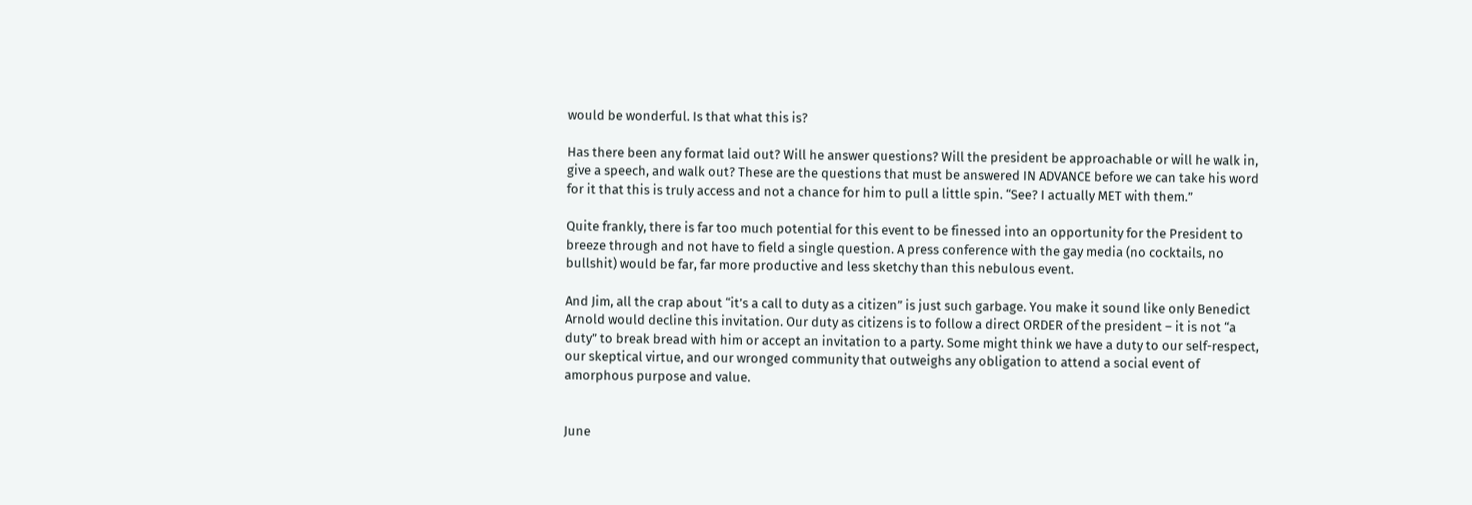would be wonderful. Is that what this is?

Has there been any format laid out? Will he answer questions? Will the president be approachable or will he walk in, give a speech, and walk out? These are the questions that must be answered IN ADVANCE before we can take his word for it that this is truly access and not a chance for him to pull a little spin. “See? I actually MET with them.”

Quite frankly, there is far too much potential for this event to be finessed into an opportunity for the President to breeze through and not have to field a single question. A press conference with the gay media (no cocktails, no bullshit) would be far, far more productive and less sketchy than this nebulous event.

And Jim, all the crap about “it’s a call to duty as a citizen” is just such garbage. You make it sound like only Benedict Arnold would decline this invitation. Our duty as citizens is to follow a direct ORDER of the president – it is not “a duty” to break bread with him or accept an invitation to a party. Some might think we have a duty to our self-respect, our skeptical virtue, and our wronged community that outweighs any obligation to attend a social event of amorphous purpose and value.


June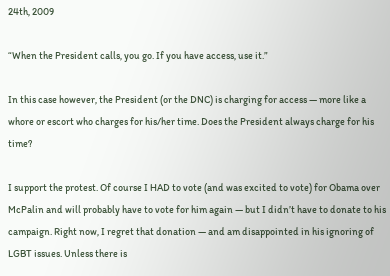24th, 2009

“When the President calls, you go. If you have access, use it.”

In this case however, the President (or the DNC) is charging for access — more like a whore or escort who charges for his/her time. Does the President always charge for his time?

I support the protest. Of course I HAD to vote (and was excited to vote) for Obama over McPalin and will probably have to vote for him again — but I didn’t have to donate to his campaign. Right now, I regret that donation — and am disappointed in his ignoring of LGBT issues. Unless there is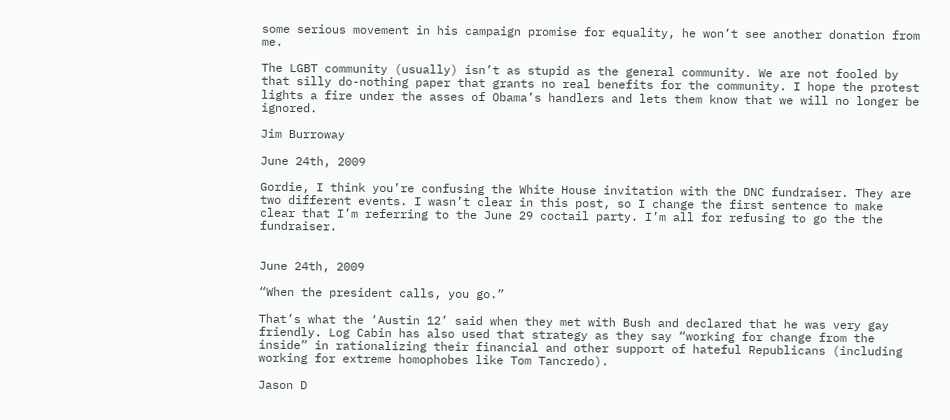some serious movement in his campaign promise for equality, he won’t see another donation from me.

The LGBT community (usually) isn’t as stupid as the general community. We are not fooled by that silly do-nothing paper that grants no real benefits for the community. I hope the protest lights a fire under the asses of Obama’s handlers and lets them know that we will no longer be ignored.

Jim Burroway

June 24th, 2009

Gordie, I think you’re confusing the White House invitation with the DNC fundraiser. They are two different events. I wasn’t clear in this post, so I change the first sentence to make clear that I’m referring to the June 29 coctail party. I’m all for refusing to go the the fundraiser.


June 24th, 2009

“When the president calls, you go.”

That’s what the ‘Austin 12’ said when they met with Bush and declared that he was very gay friendly. Log Cabin has also used that strategy as they say “working for change from the inside” in rationalizing their financial and other support of hateful Republicans (including working for extreme homophobes like Tom Tancredo).

Jason D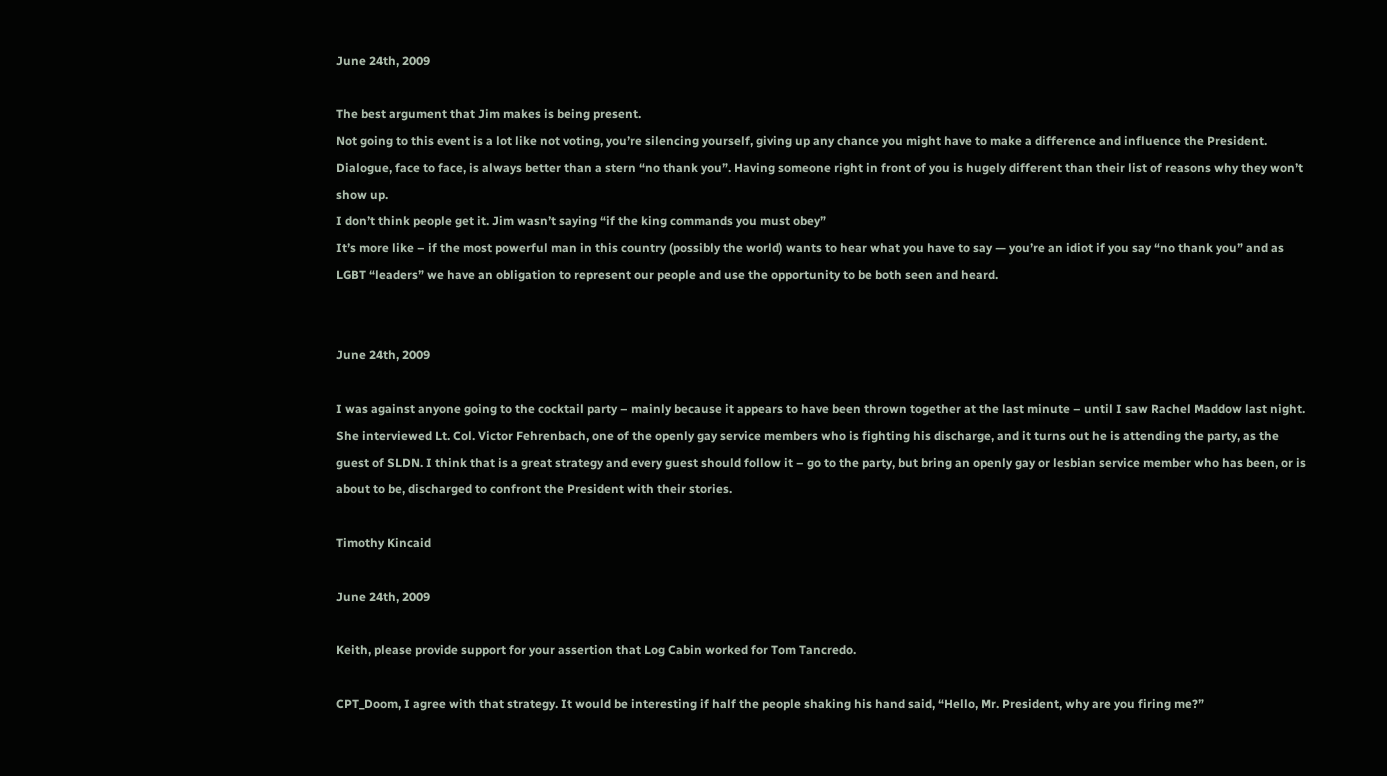June 24th, 2009

The best argument that Jim makes is being present.
Not going to this event is a lot like not voting, you’re silencing yourself, giving up any chance you might have to make a difference and influence the President.
Dialogue, face to face, is always better than a stern “no thank you”. Having someone right in front of you is hugely different than their list of reasons why they won’t show up.
I don’t think people get it. Jim wasn’t saying “if the king commands you must obey”
It’s more like – if the most powerful man in this country (possibly the world) wants to hear what you have to say — you’re an idiot if you say “no thank you” and as LGBT “leaders” we have an obligation to represent our people and use the opportunity to be both seen and heard.


June 24th, 2009

I was against anyone going to the cocktail party – mainly because it appears to have been thrown together at the last minute – until I saw Rachel Maddow last night. She interviewed Lt. Col. Victor Fehrenbach, one of the openly gay service members who is fighting his discharge, and it turns out he is attending the party, as the guest of SLDN. I think that is a great strategy and every guest should follow it – go to the party, but bring an openly gay or lesbian service member who has been, or is about to be, discharged to confront the President with their stories.

Timothy Kincaid

June 24th, 2009

Keith, please provide support for your assertion that Log Cabin worked for Tom Tancredo.

CPT_Doom, I agree with that strategy. It would be interesting if half the people shaking his hand said, “Hello, Mr. President, why are you firing me?”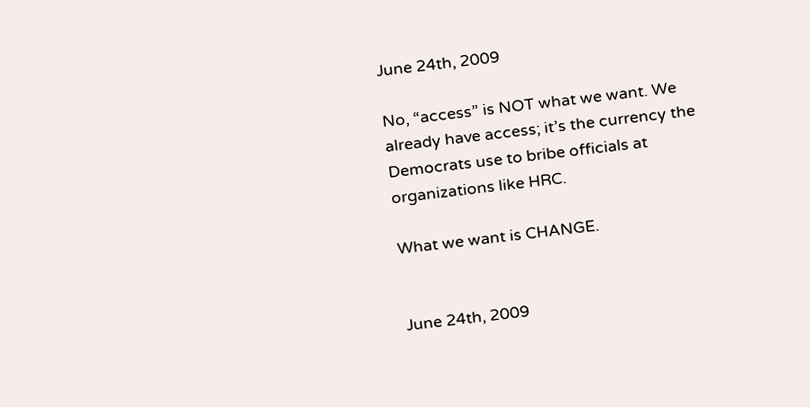June 24th, 2009

No, “access” is NOT what we want. We already have access; it’s the currency the Democrats use to bribe officials at organizations like HRC.

What we want is CHANGE.


June 24th, 2009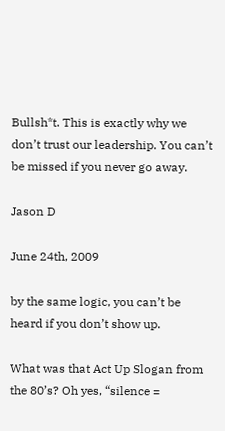Bullsh*t. This is exactly why we don’t trust our leadership. You can’t be missed if you never go away.

Jason D

June 24th, 2009

by the same logic, you can’t be heard if you don’t show up.

What was that Act Up Slogan from the 80’s? Oh yes, “silence =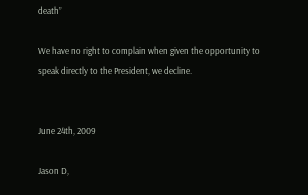death”

We have no right to complain when given the opportunity to speak directly to the President, we decline.


June 24th, 2009

Jason D,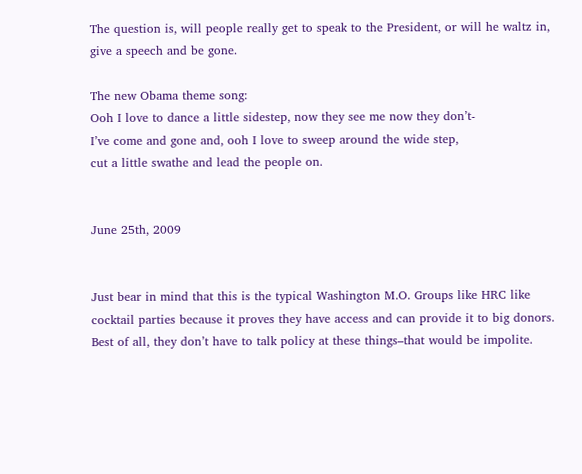The question is, will people really get to speak to the President, or will he waltz in, give a speech and be gone.

The new Obama theme song:
Ooh I love to dance a little sidestep, now they see me now they don’t-
I’ve come and gone and, ooh I love to sweep around the wide step,
cut a little swathe and lead the people on.


June 25th, 2009


Just bear in mind that this is the typical Washington M.O. Groups like HRC like cocktail parties because it proves they have access and can provide it to big donors. Best of all, they don’t have to talk policy at these things–that would be impolite.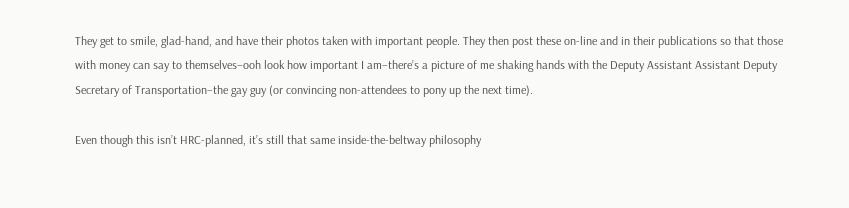They get to smile, glad-hand, and have their photos taken with important people. They then post these on-line and in their publications so that those with money can say to themselves–ooh look how important I am–there’s a picture of me shaking hands with the Deputy Assistant Assistant Deputy Secretary of Transportation–the gay guy (or convincing non-attendees to pony up the next time).

Even though this isn’t HRC-planned, it’s still that same inside-the-beltway philosophy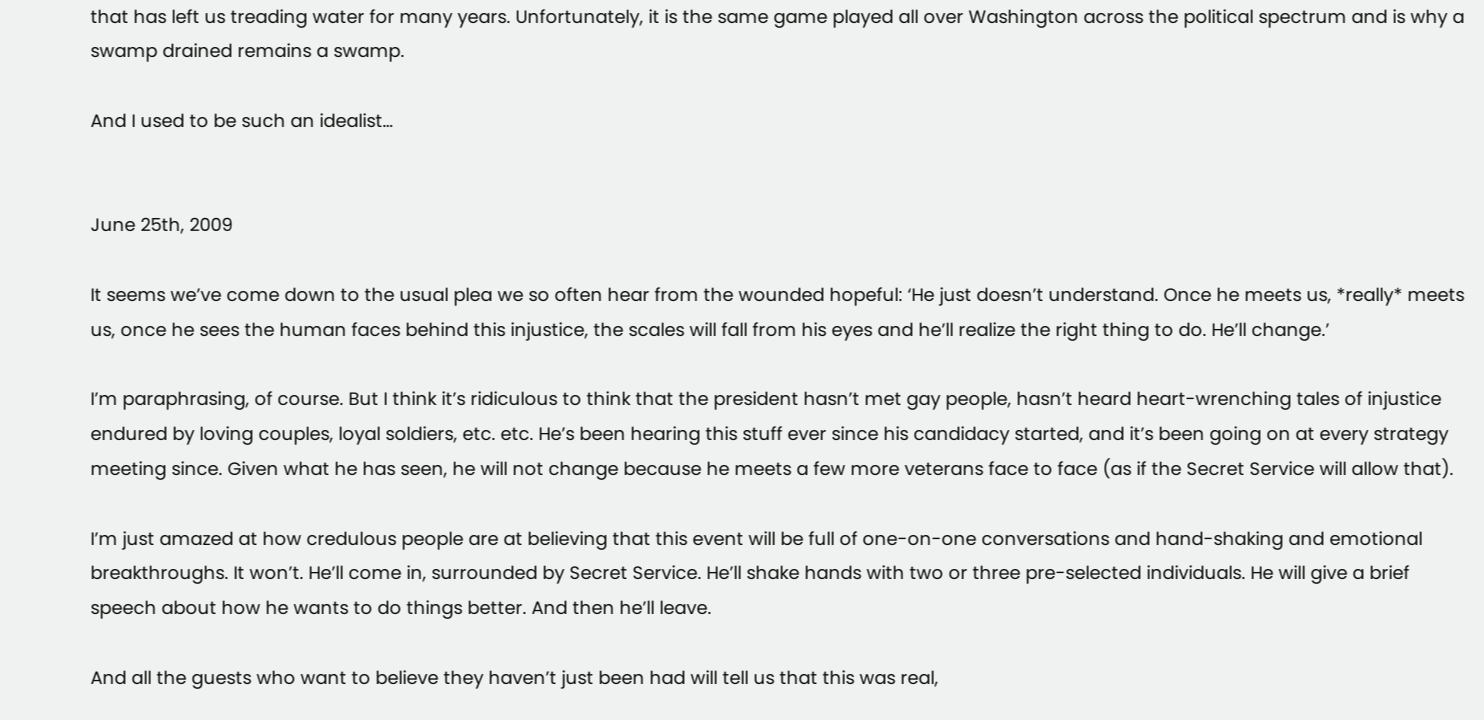that has left us treading water for many years. Unfortunately, it is the same game played all over Washington across the political spectrum and is why a swamp drained remains a swamp.

And I used to be such an idealist…


June 25th, 2009

It seems we’ve come down to the usual plea we so often hear from the wounded hopeful: ‘He just doesn’t understand. Once he meets us, *really* meets us, once he sees the human faces behind this injustice, the scales will fall from his eyes and he’ll realize the right thing to do. He’ll change.’

I’m paraphrasing, of course. But I think it’s ridiculous to think that the president hasn’t met gay people, hasn’t heard heart-wrenching tales of injustice endured by loving couples, loyal soldiers, etc. etc. He’s been hearing this stuff ever since his candidacy started, and it’s been going on at every strategy meeting since. Given what he has seen, he will not change because he meets a few more veterans face to face (as if the Secret Service will allow that).

I’m just amazed at how credulous people are at believing that this event will be full of one-on-one conversations and hand-shaking and emotional breakthroughs. It won’t. He’ll come in, surrounded by Secret Service. He’ll shake hands with two or three pre-selected individuals. He will give a brief speech about how he wants to do things better. And then he’ll leave.

And all the guests who want to believe they haven’t just been had will tell us that this was real,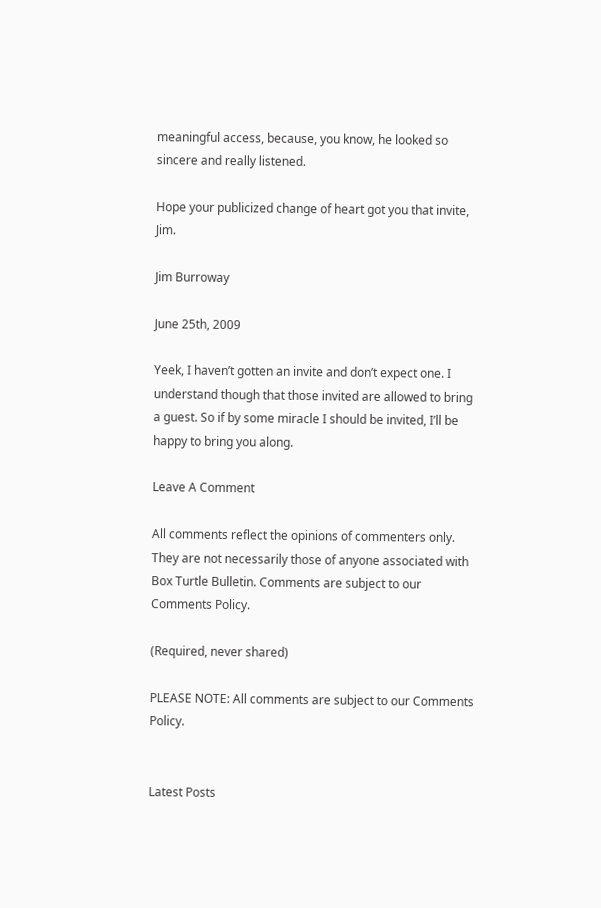meaningful access, because, you know, he looked so sincere and really listened.

Hope your publicized change of heart got you that invite, Jim.

Jim Burroway

June 25th, 2009

Yeek, I haven’t gotten an invite and don’t expect one. I understand though that those invited are allowed to bring a guest. So if by some miracle I should be invited, I’ll be happy to bring you along.

Leave A Comment

All comments reflect the opinions of commenters only. They are not necessarily those of anyone associated with Box Turtle Bulletin. Comments are subject to our Comments Policy.

(Required, never shared)

PLEASE NOTE: All comments are subject to our Comments Policy.


Latest Posts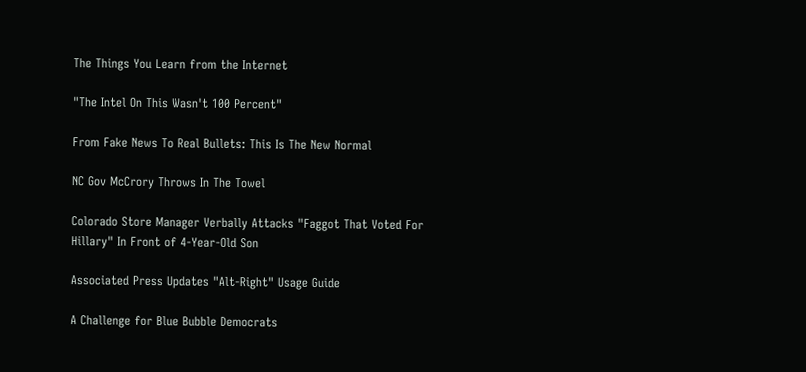The Things You Learn from the Internet

"The Intel On This Wasn't 100 Percent"

From Fake News To Real Bullets: This Is The New Normal

NC Gov McCrory Throws In The Towel

Colorado Store Manager Verbally Attacks "Faggot That Voted For Hillary" In Front of 4-Year-Old Son

Associated Press Updates "Alt-Right" Usage Guide

A Challenge for Blue Bubble Democrats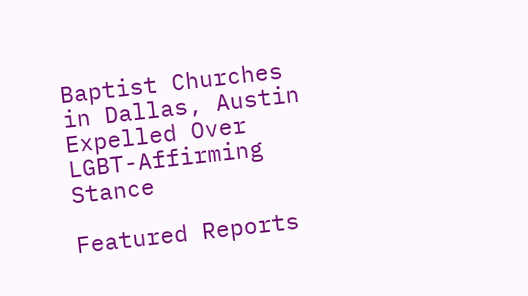Baptist Churches in Dallas, Austin Expelled Over LGBT-Affirming Stance

Featured Reports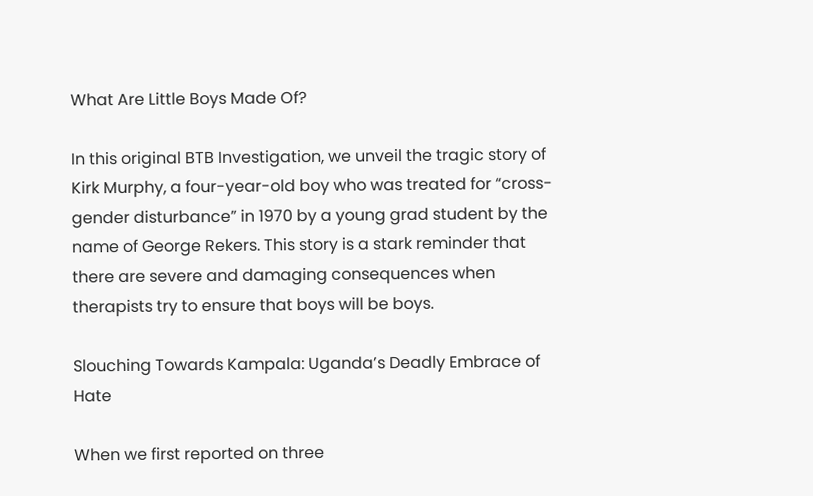What Are Little Boys Made Of?

In this original BTB Investigation, we unveil the tragic story of Kirk Murphy, a four-year-old boy who was treated for “cross-gender disturbance” in 1970 by a young grad student by the name of George Rekers. This story is a stark reminder that there are severe and damaging consequences when therapists try to ensure that boys will be boys.

Slouching Towards Kampala: Uganda’s Deadly Embrace of Hate

When we first reported on three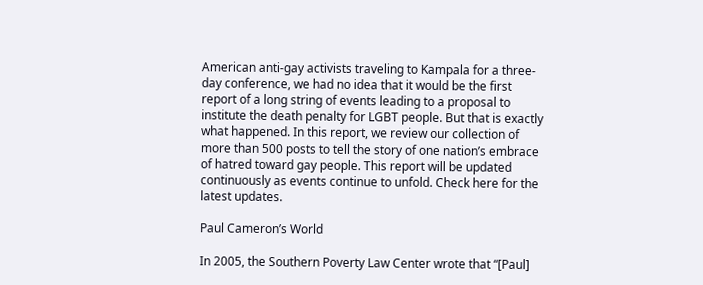American anti-gay activists traveling to Kampala for a three-day conference, we had no idea that it would be the first report of a long string of events leading to a proposal to institute the death penalty for LGBT people. But that is exactly what happened. In this report, we review our collection of more than 500 posts to tell the story of one nation’s embrace of hatred toward gay people. This report will be updated continuously as events continue to unfold. Check here for the latest updates.

Paul Cameron’s World

In 2005, the Southern Poverty Law Center wrote that “[Paul]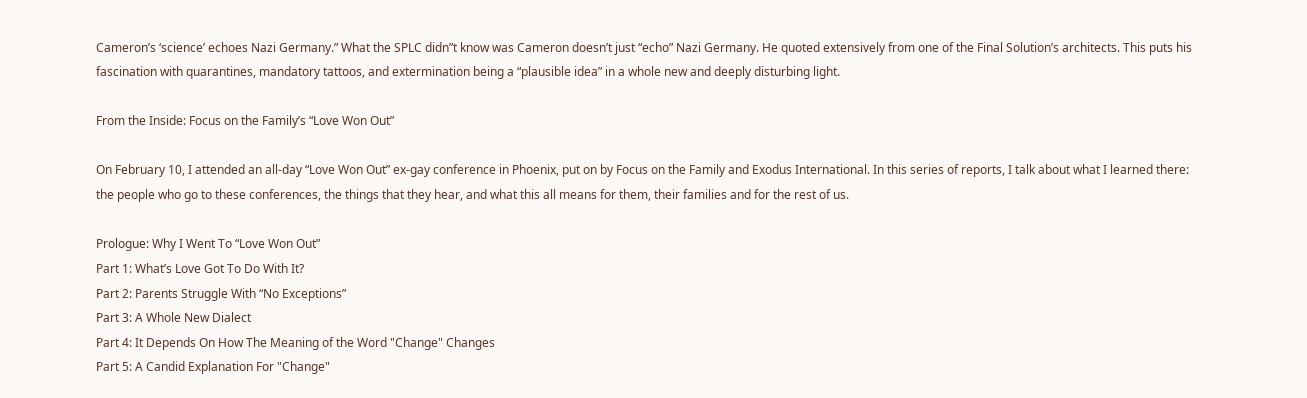Cameron’s ‘science’ echoes Nazi Germany.” What the SPLC didn”t know was Cameron doesn’t just “echo” Nazi Germany. He quoted extensively from one of the Final Solution’s architects. This puts his fascination with quarantines, mandatory tattoos, and extermination being a “plausible idea” in a whole new and deeply disturbing light.

From the Inside: Focus on the Family’s “Love Won Out”

On February 10, I attended an all-day “Love Won Out” ex-gay conference in Phoenix, put on by Focus on the Family and Exodus International. In this series of reports, I talk about what I learned there: the people who go to these conferences, the things that they hear, and what this all means for them, their families and for the rest of us.

Prologue: Why I Went To “Love Won Out”
Part 1: What’s Love Got To Do With It?
Part 2: Parents Struggle With “No Exceptions”
Part 3: A Whole New Dialect
Part 4: It Depends On How The Meaning of the Word "Change" Changes
Part 5: A Candid Explanation For "Change"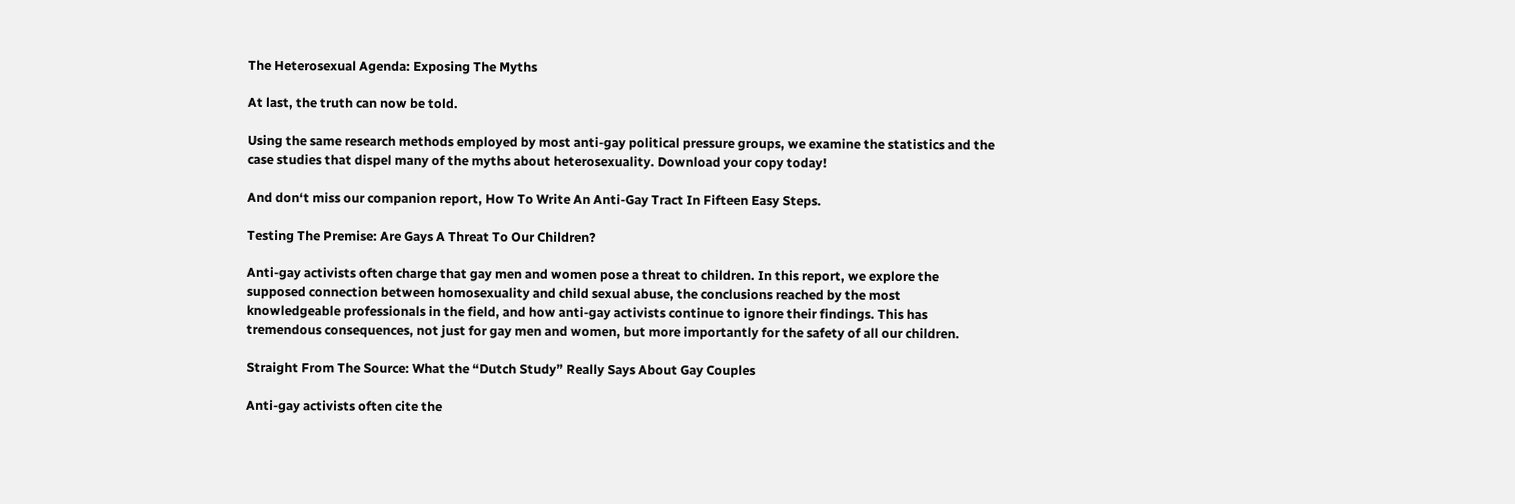The Heterosexual Agenda: Exposing The Myths

At last, the truth can now be told.

Using the same research methods employed by most anti-gay political pressure groups, we examine the statistics and the case studies that dispel many of the myths about heterosexuality. Download your copy today!

And don‘t miss our companion report, How To Write An Anti-Gay Tract In Fifteen Easy Steps.

Testing The Premise: Are Gays A Threat To Our Children?

Anti-gay activists often charge that gay men and women pose a threat to children. In this report, we explore the supposed connection between homosexuality and child sexual abuse, the conclusions reached by the most knowledgeable professionals in the field, and how anti-gay activists continue to ignore their findings. This has tremendous consequences, not just for gay men and women, but more importantly for the safety of all our children.

Straight From The Source: What the “Dutch Study” Really Says About Gay Couples

Anti-gay activists often cite the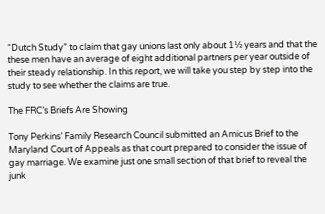“Dutch Study” to claim that gay unions last only about 1½ years and that the these men have an average of eight additional partners per year outside of their steady relationship. In this report, we will take you step by step into the study to see whether the claims are true.

The FRC’s Briefs Are Showing

Tony Perkins’ Family Research Council submitted an Amicus Brief to the Maryland Court of Appeals as that court prepared to consider the issue of gay marriage. We examine just one small section of that brief to reveal the junk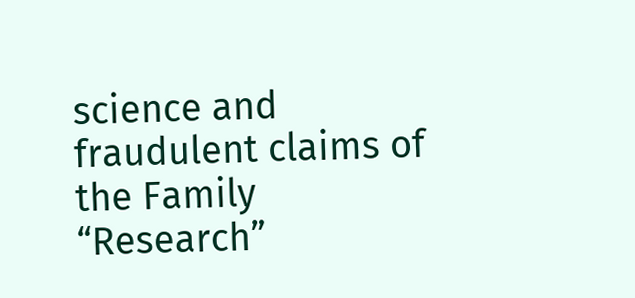science and fraudulent claims of the Family “Research”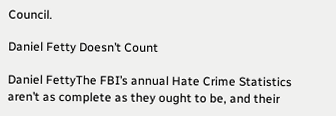Council.

Daniel Fetty Doesn’t Count

Daniel FettyThe FBI’s annual Hate Crime Statistics aren’t as complete as they ought to be, and their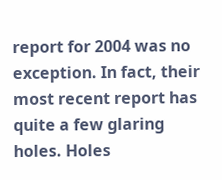report for 2004 was no exception. In fact, their most recent report has quite a few glaring holes. Holes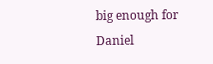big enough for Daniel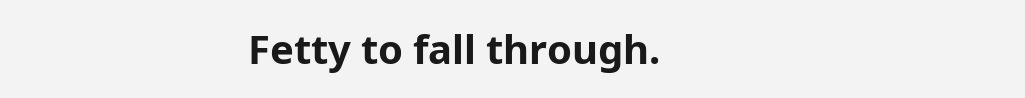Fetty to fall through.